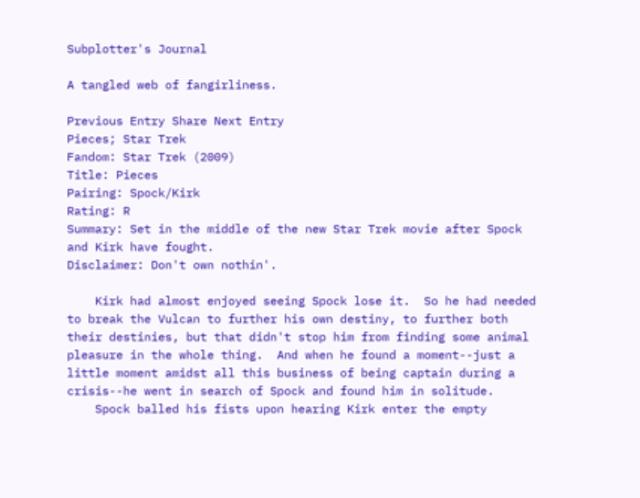Subplotter's Journal

A tangled web of fangirliness.

Previous Entry Share Next Entry
Pieces; Star Trek
Fandom: Star Trek (2009)
Title: Pieces
Pairing: Spock/Kirk
Rating: R
Summary: Set in the middle of the new Star Trek movie after Spock and Kirk have fought.
Disclaimer: Don't own nothin'.

    Kirk had almost enjoyed seeing Spock lose it.  So he had needed to break the Vulcan to further his own destiny, to further both their destinies, but that didn't stop him from finding some animal pleasure in the whole thing.  And when he found a moment--just a little moment amidst all this business of being captain during a crisis--he went in search of Spock and found him in solitude.
    Spock balled his fists upon hearing Kirk enter the empty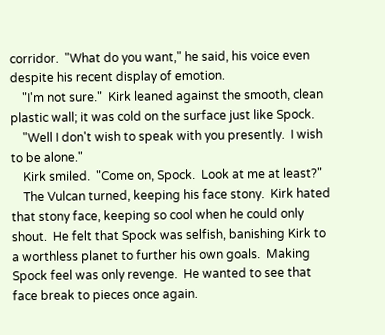corridor.  "What do you want," he said, his voice even despite his recent display of emotion.
    "I'm not sure."  Kirk leaned against the smooth, clean plastic wall; it was cold on the surface just like Spock.
    "Well I don't wish to speak with you presently.  I wish to be alone."
    Kirk smiled.  "Come on, Spock.  Look at me at least?"
    The Vulcan turned, keeping his face stony.  Kirk hated that stony face, keeping so cool when he could only shout.  He felt that Spock was selfish, banishing Kirk to a worthless planet to further his own goals.  Making Spock feel was only revenge.  He wanted to see that face break to pieces once again.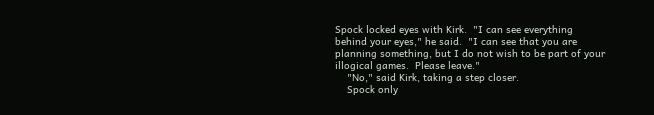Spock locked eyes with Kirk.  "I can see everything behind your eyes," he said.  "I can see that you are planning something, but I do not wish to be part of your illogical games.  Please leave."
    "No," said Kirk, taking a step closer.
    Spock only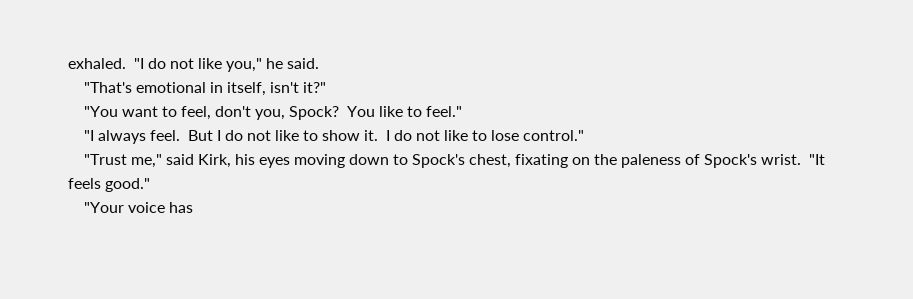exhaled.  "I do not like you," he said.
    "That's emotional in itself, isn't it?"
    "You want to feel, don't you, Spock?  You like to feel."
    "I always feel.  But I do not like to show it.  I do not like to lose control."
    "Trust me," said Kirk, his eyes moving down to Spock's chest, fixating on the paleness of Spock's wrist.  "It feels good."
    "Your voice has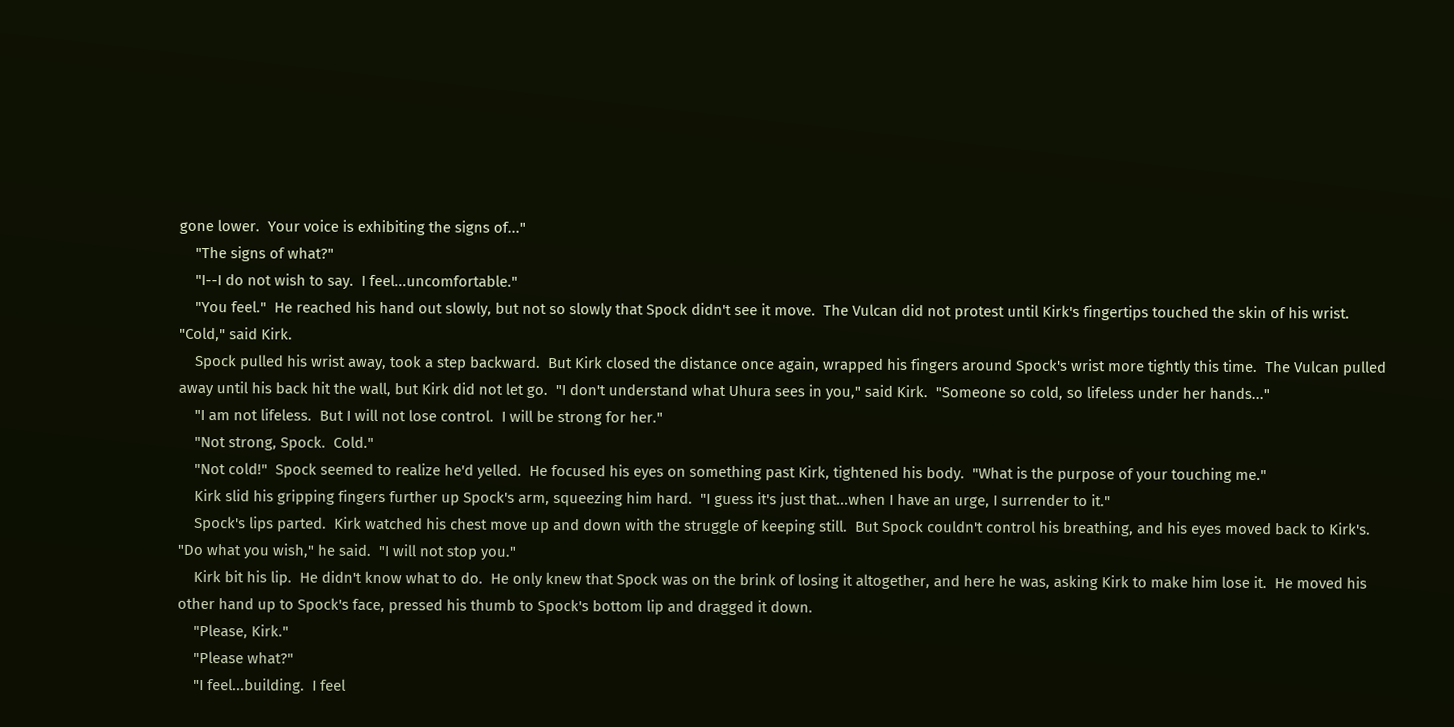gone lower.  Your voice is exhibiting the signs of..."
    "The signs of what?"
    "I--I do not wish to say.  I feel...uncomfortable."
    "You feel."  He reached his hand out slowly, but not so slowly that Spock didn't see it move.  The Vulcan did not protest until Kirk's fingertips touched the skin of his wrist.  "Cold," said Kirk.
    Spock pulled his wrist away, took a step backward.  But Kirk closed the distance once again, wrapped his fingers around Spock's wrist more tightly this time.  The Vulcan pulled away until his back hit the wall, but Kirk did not let go.  "I don't understand what Uhura sees in you," said Kirk.  "Someone so cold, so lifeless under her hands..."
    "I am not lifeless.  But I will not lose control.  I will be strong for her."
    "Not strong, Spock.  Cold."
    "Not cold!"  Spock seemed to realize he'd yelled.  He focused his eyes on something past Kirk, tightened his body.  "What is the purpose of your touching me."
    Kirk slid his gripping fingers further up Spock's arm, squeezing him hard.  "I guess it's just that...when I have an urge, I surrender to it."
    Spock's lips parted.  Kirk watched his chest move up and down with the struggle of keeping still.  But Spock couldn't control his breathing, and his eyes moved back to Kirk's.  "Do what you wish," he said.  "I will not stop you."
    Kirk bit his lip.  He didn't know what to do.  He only knew that Spock was on the brink of losing it altogether, and here he was, asking Kirk to make him lose it.  He moved his other hand up to Spock's face, pressed his thumb to Spock's bottom lip and dragged it down.
    "Please, Kirk."
    "Please what?"
    "I feel...building.  I feel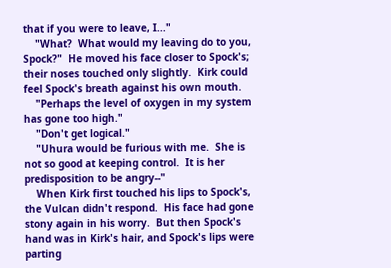that if you were to leave, I..."
    "What?  What would my leaving do to you, Spock?"  He moved his face closer to Spock's; their noses touched only slightly.  Kirk could feel Spock's breath against his own mouth.
    "Perhaps the level of oxygen in my system has gone too high."
    "Don't get logical."
    "Uhura would be furious with me.  She is not so good at keeping control.  It is her predisposition to be angry--"
    When Kirk first touched his lips to Spock's, the Vulcan didn't respond.  His face had gone stony again in his worry.  But then Spock's hand was in Kirk's hair, and Spock's lips were parting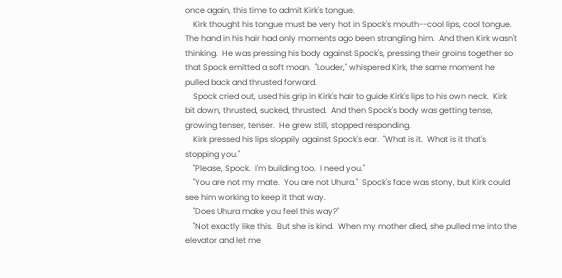once again, this time to admit Kirk's tongue.
    Kirk thought his tongue must be very hot in Spock's mouth--cool lips, cool tongue.  The hand in his hair had only moments ago been strangling him.  And then Kirk wasn't thinking.  He was pressing his body against Spock's, pressing their groins together so that Spock emitted a soft moan.  "Louder," whispered Kirk, the same moment he pulled back and thrusted forward.
    Spock cried out, used his grip in Kirk's hair to guide Kirk's lips to his own neck.  Kirk bit down, thrusted, sucked, thrusted.  And then Spock's body was getting tense, growing tenser, tenser.  He grew still, stopped responding.
    Kirk pressed his lips sloppily against Spock's ear.  "What is it.  What is it that's stopping you."
    "Please, Spock.  I'm building too.  I need you."
    "You are not my mate.  You are not Uhura."  Spock's face was stony, but Kirk could see him working to keep it that way.
    "Does Uhura make you feel this way?"
    "Not exactly like this.  But she is kind.  When my mother died, she pulled me into the elevator and let me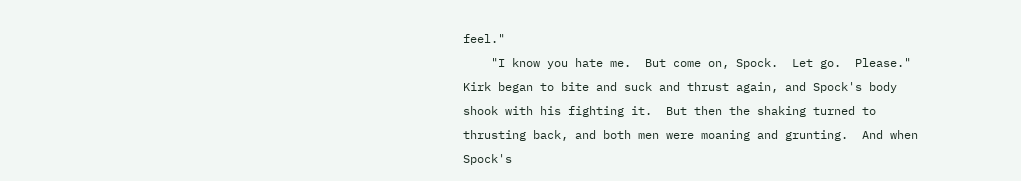feel."
    "I know you hate me.  But come on, Spock.  Let go.  Please."  Kirk began to bite and suck and thrust again, and Spock's body shook with his fighting it.  But then the shaking turned to thrusting back, and both men were moaning and grunting.  And when Spock's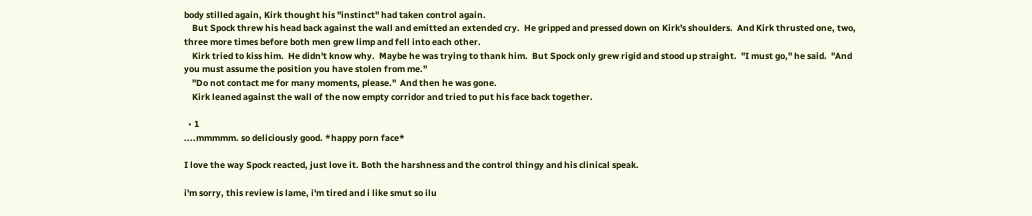body stilled again, Kirk thought his "instinct" had taken control again.
    But Spock threw his head back against the wall and emitted an extended cry.  He gripped and pressed down on Kirk's shoulders.  And Kirk thrusted one, two, three more times before both men grew limp and fell into each other.
    Kirk tried to kiss him.  He didn't know why.  Maybe he was trying to thank him.  But Spock only grew rigid and stood up straight.  "I must go," he said.  "And you must assume the position you have stolen from me."
    "Do not contact me for many moments, please."  And then he was gone.
    Kirk leaned against the wall of the now empty corridor and tried to put his face back together.

  • 1
....mmmmm. so deliciously good. *happy porn face*

I love the way Spock reacted, just love it. Both the harshness and the control thingy and his clinical speak.

i'm sorry, this review is lame, i'm tired and i like smut so ilu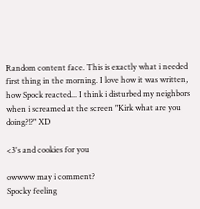Random content face. This is exactly what i needed first thing in the morning. I love how it was written, how Spock reacted... I think i disturbed my neighbors when i screamed at the screen "Kirk what are you doing?!?" XD

<3's and cookies for you

owwww may i comment?
Spocky feeling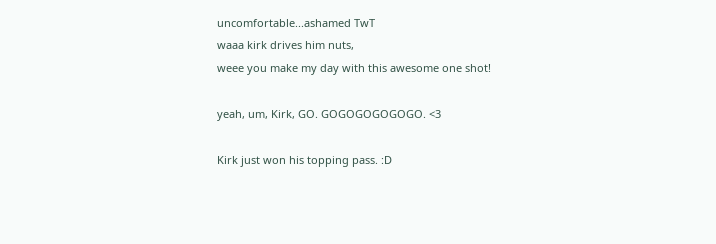uncomfortable...ashamed TwT
waaa kirk drives him nuts,
weee you make my day with this awesome one shot!

yeah, um, Kirk, GO. GOGOGOGOGOGO. <3

Kirk just won his topping pass. :D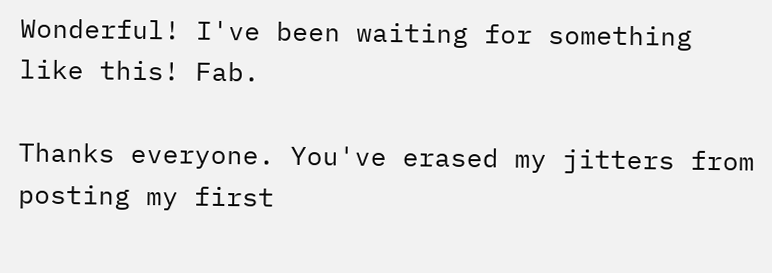Wonderful! I've been waiting for something like this! Fab.

Thanks everyone. You've erased my jitters from posting my first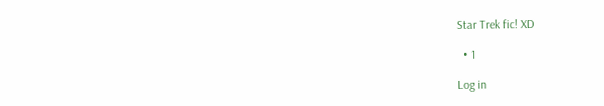Star Trek fic! XD

  • 1

Log in